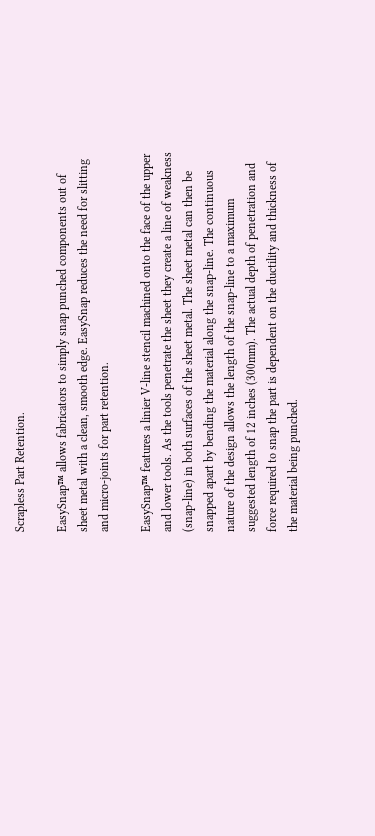Scrapless Part Retention.

EasySnap™ allows fabricators to simply snap punched components out of sheet metal with a clean, smooth edge. EasySnap reduces the need for slitting and micro-joints for part retention.

EasySnap™ features a linier V-line stencil machined onto the face of the upper and lower tools. As the tools penetrate the sheet they create a line of weakness (snap-line) in both surfaces of the sheet metal. The sheet metal can then be snapped apart by bending the material along the snap-line. The continuous nature of the design allows the length of the snap-line to a maximum suggested length of 12 inches (300mm). The actual depth of penetration and force required to snap the part is dependent on the ductility and thickness of the material being punched.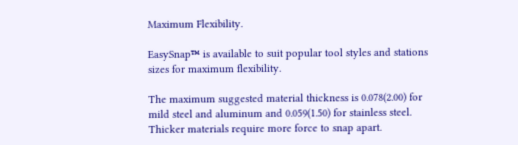Maximum Flexibility.

EasySnap™ is available to suit popular tool styles and stations sizes for maximum flexibility.

The maximum suggested material thickness is 0.078(2.00) for mild steel and aluminum and 0.059(1.50) for stainless steel. Thicker materials require more force to snap apart.